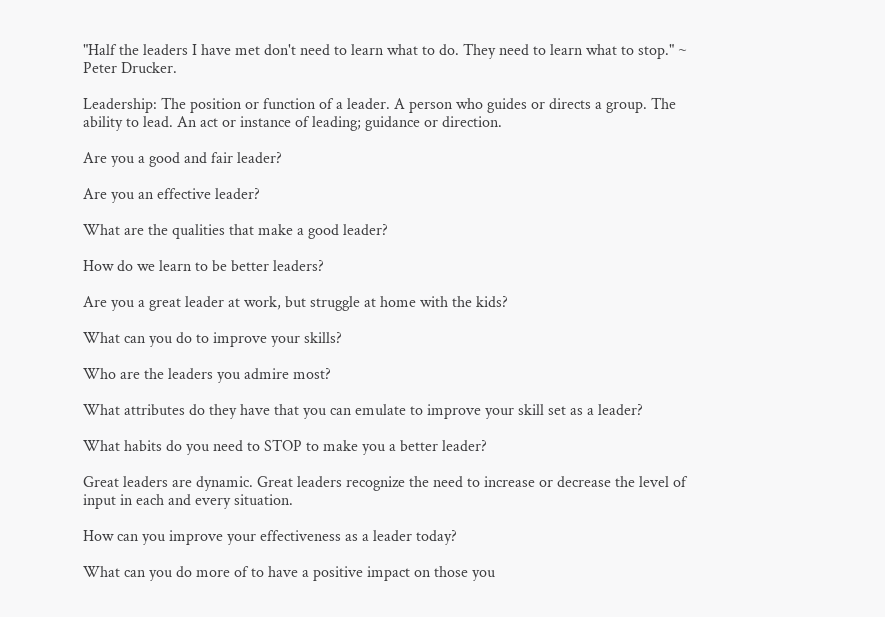"Half the leaders I have met don't need to learn what to do. They need to learn what to stop." ~ Peter Drucker.

Leadership: The position or function of a leader. A person who guides or directs a group. The ability to lead. An act or instance of leading; guidance or direction.

Are you a good and fair leader?

Are you an effective leader?

What are the qualities that make a good leader?

How do we learn to be better leaders?

Are you a great leader at work, but struggle at home with the kids?

What can you do to improve your skills?

Who are the leaders you admire most?

What attributes do they have that you can emulate to improve your skill set as a leader?

What habits do you need to STOP to make you a better leader?

Great leaders are dynamic. Great leaders recognize the need to increase or decrease the level of input in each and every situation.

How can you improve your effectiveness as a leader today?

What can you do more of to have a positive impact on those you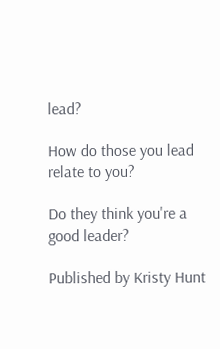lead?

How do those you lead relate to you?

Do they think you're a good leader?

Published by Kristy Hunt